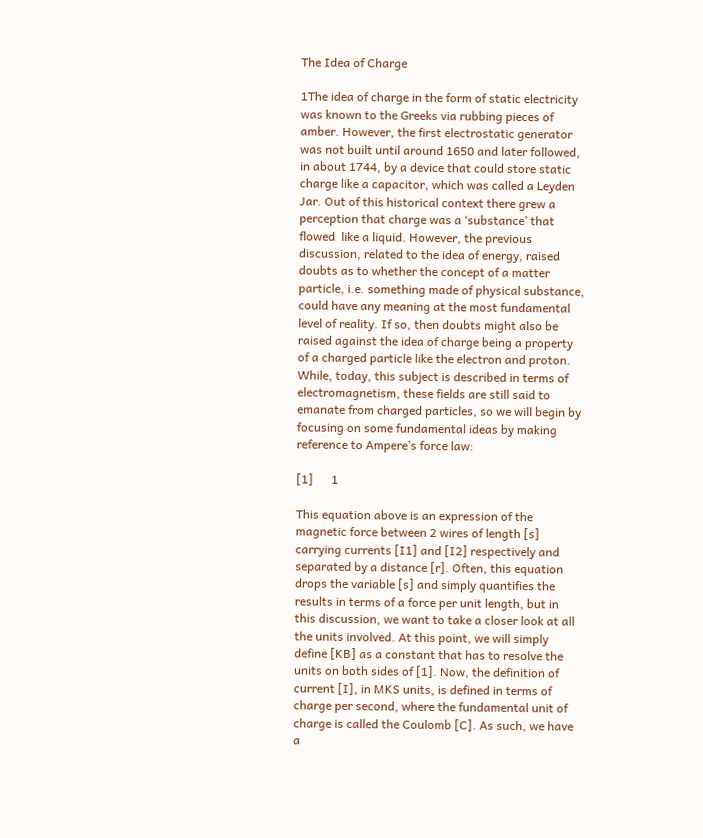The Idea of Charge

1The idea of charge in the form of static electricity was known to the Greeks via rubbing pieces of amber. However, the first electrostatic generator was not built until around 1650 and later followed, in about 1744, by a device that could store static charge like a capacitor, which was called a Leyden Jar. Out of this historical context there grew a perception that charge was a ‘substance’ that flowed  like a liquid. However, the previous discussion, related to the idea of energy, raised doubts as to whether the concept of a matter particle, i.e. something made of physical substance, could have any meaning at the most fundamental level of reality. If so, then doubts might also be raised against the idea of charge being a property of a charged particle like the electron and proton. While, today, this subject is described in terms of electromagnetism, these fields are still said to emanate from charged particles, so we will begin by focusing on some fundamental ideas by making reference to Ampere’s force law:

[1]      1

This equation above is an expression of the magnetic force between 2 wires of length [s] carrying currents [I1] and [I2] respectively and separated by a distance [r]. Often, this equation drops the variable [s] and simply quantifies the results in terms of a force per unit length, but in this discussion, we want to take a closer look at all the units involved. At this point, we will simply define [KB] as a constant that has to resolve the units on both sides of [1]. Now, the definition of current [I], in MKS units, is defined in terms of charge per second, where the fundamental unit of charge is called the Coulomb [C]. As such, we have a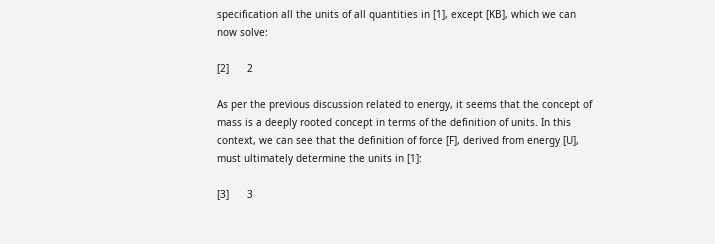specification all the units of all quantities in [1], except [KB], which we can now solve:

[2]      2

As per the previous discussion related to energy, it seems that the concept of mass is a deeply rooted concept in terms of the definition of units. In this context, we can see that the definition of force [F], derived from energy [U], must ultimately determine the units in [1]:

[3]      3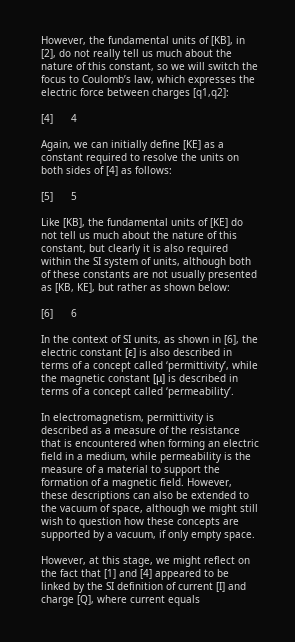However, the fundamental units of [KB], in [2], do not really tell us much about the nature of this constant, so we will switch the focus to Coulomb’s law, which expresses the electric force between charges [q1,q2]:

[4]      4

Again, we can initially define [KE] as a constant required to resolve the units on both sides of [4] as follows:

[5]      5

Like [KB], the fundamental units of [KE] do not tell us much about the nature of this constant, but clearly it is also required within the SI system of units, although both of these constants are not usually presented as [KB, KE], but rather as shown below:

[6]      6

In the context of SI units, as shown in [6], the electric constant [ε] is also described in terms of a concept called ‘permittivity’, while the magnetic constant [μ] is described in terms of a concept called ‘permeability’.

In electromagnetism, permittivity is described as a measure of the resistance that is encountered when forming an electric field in a medium, while permeability is the measure of a material to support the formation of a magnetic field. However, these descriptions can also be extended to the vacuum of space, although we might still wish to question how these concepts are supported by a vacuum, if only empty space.

However, at this stage, we might reflect on the fact that [1] and [4] appeared to be linked by the SI definition of current [I] and charge [Q], where current equals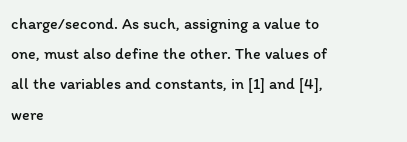charge/second. As such, assigning a value to one, must also define the other. The values of all the variables and constants, in [1] and [4], were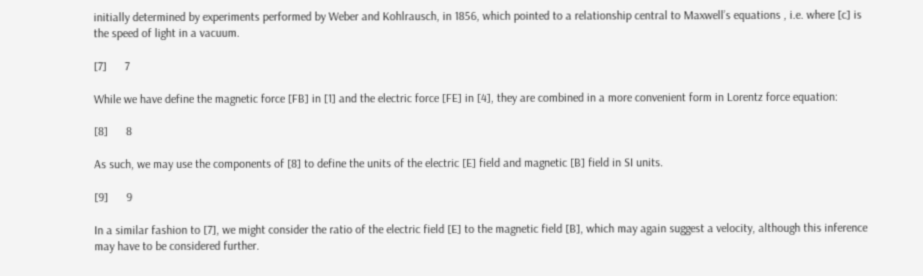initially determined by experiments performed by Weber and Kohlrausch, in 1856, which pointed to a relationship central to Maxwell’s equations , i.e. where [c] is the speed of light in a vacuum.

[7]      7

While we have define the magnetic force [FB] in [1] and the electric force [FE] in [4], they are combined in a more convenient form in Lorentz force equation:

[8]      8

As such, we may use the components of [8] to define the units of the electric [E] field and magnetic [B] field in SI units.

[9]      9

In a similar fashion to [7], we might consider the ratio of the electric field [E] to the magnetic field [B], which may again suggest a velocity, although this inference may have to be considered further.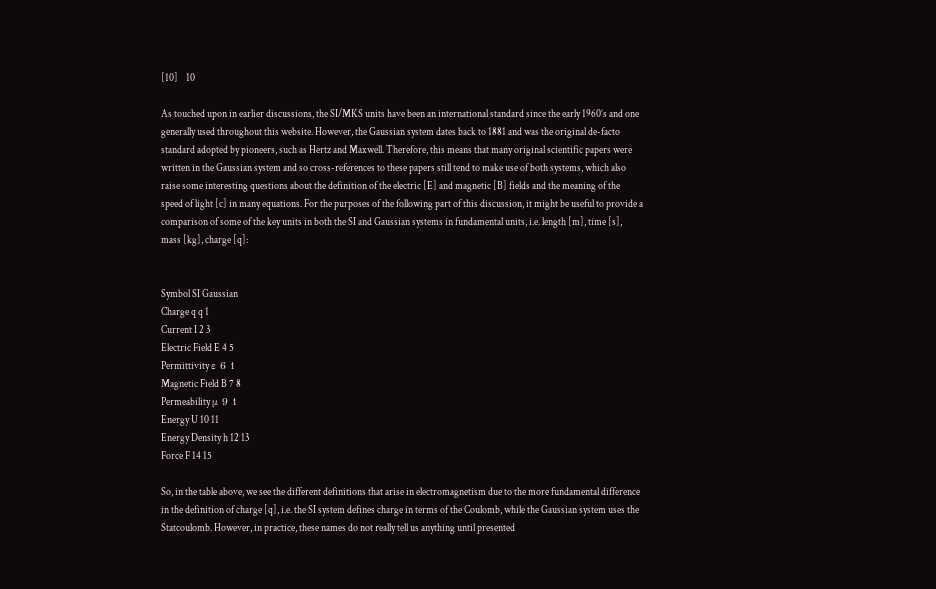[10]    10

As touched upon in earlier discussions, the SI/MKS units have been an international standard since the early 1960’s and one generally used throughout this website. However, the Gaussian system dates back to 1881 and was the original de-facto standard adopted by pioneers, such as Hertz and Maxwell. Therefore, this means that many original scientific papers were written in the Gaussian system and so cross-references to these papers still tend to make use of both systems, which also raise some interesting questions about the definition of the electric [E] and magnetic [B] fields and the meaning of the speed of light [c] in many equations. For the purposes of the following part of this discussion, it might be useful to provide a comparison of some of the key units in both the SI and Gaussian systems in fundamental units, i.e. length [m], time [s], mass [kg], charge [q]:


Symbol SI Gaussian
Charge q q 1
Current I 2 3
Electric Field E 4 5
Permittivity ε 6 1
Magnetic Field B 7 8
Permeability μ 9 1
Energy U 10 11
Energy Density h 12 13
Force F 14 15

So, in the table above, we see the different definitions that arise in electromagnetism due to the more fundamental difference in the definition of charge [q], i.e. the SI system defines charge in terms of the Coulomb, while the Gaussian system uses the Statcoulomb. However, in practice, these names do not really tell us anything until presented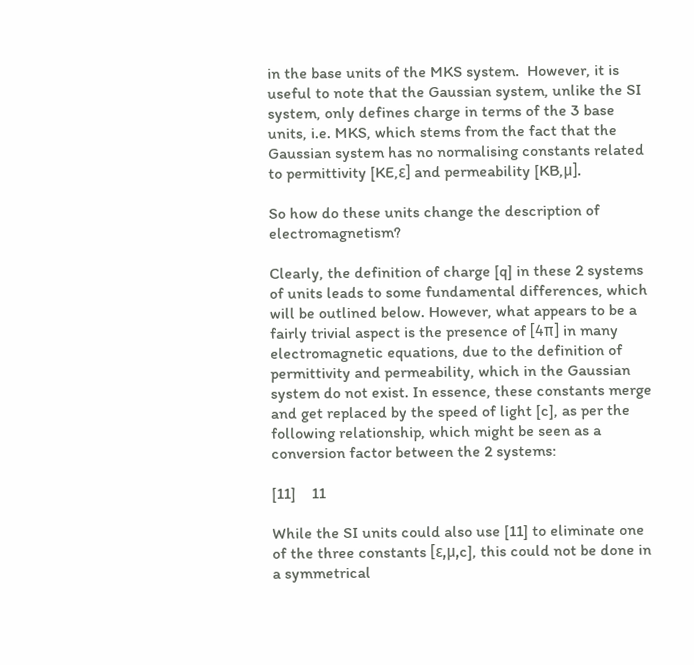in the base units of the MKS system.  However, it is useful to note that the Gaussian system, unlike the SI system, only defines charge in terms of the 3 base units, i.e. MKS, which stems from the fact that the Gaussian system has no normalising constants related to permittivity [KE,ε] and permeability [KB,μ].

So how do these units change the description of electromagnetism?

Clearly, the definition of charge [q] in these 2 systems of units leads to some fundamental differences, which will be outlined below. However, what appears to be a fairly trivial aspect is the presence of [4π] in many electromagnetic equations, due to the definition of permittivity and permeability, which in the Gaussian system do not exist. In essence, these constants merge and get replaced by the speed of light [c], as per the following relationship, which might be seen as a conversion factor between the 2 systems:

[11]    11

While the SI units could also use [11] to eliminate one of the three constants [ε,μ,c], this could not be done in a symmetrical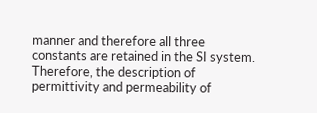manner and therefore all three constants are retained in the SI system. Therefore, the description of permittivity and permeability of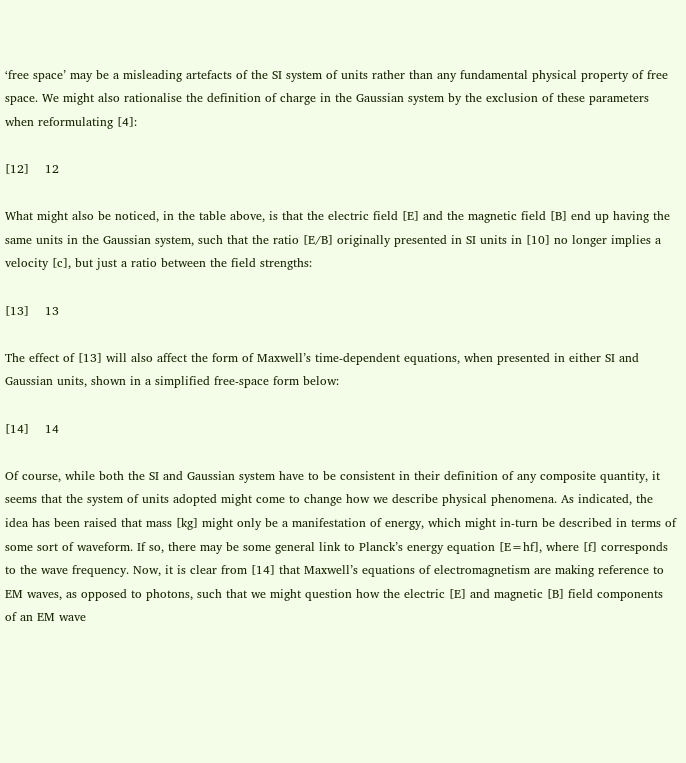‘free space’ may be a misleading artefacts of the SI system of units rather than any fundamental physical property of free space. We might also rationalise the definition of charge in the Gaussian system by the exclusion of these parameters when reformulating [4]:

[12]    12

What might also be noticed, in the table above, is that the electric field [E] and the magnetic field [B] end up having the same units in the Gaussian system, such that the ratio [E/B] originally presented in SI units in [10] no longer implies a velocity [c], but just a ratio between the field strengths:

[13]    13

The effect of [13] will also affect the form of Maxwell’s time-dependent equations, when presented in either SI and Gaussian units, shown in a simplified free-space form below:

[14]    14

Of course, while both the SI and Gaussian system have to be consistent in their definition of any composite quantity, it seems that the system of units adopted might come to change how we describe physical phenomena. As indicated, the idea has been raised that mass [kg] might only be a manifestation of energy, which might in-turn be described in terms of some sort of waveform. If so, there may be some general link to Planck’s energy equation [E=hf], where [f] corresponds to the wave frequency. Now, it is clear from [14] that Maxwell’s equations of electromagnetism are making reference to EM waves, as opposed to photons, such that we might question how the electric [E] and magnetic [B] field components of an EM wave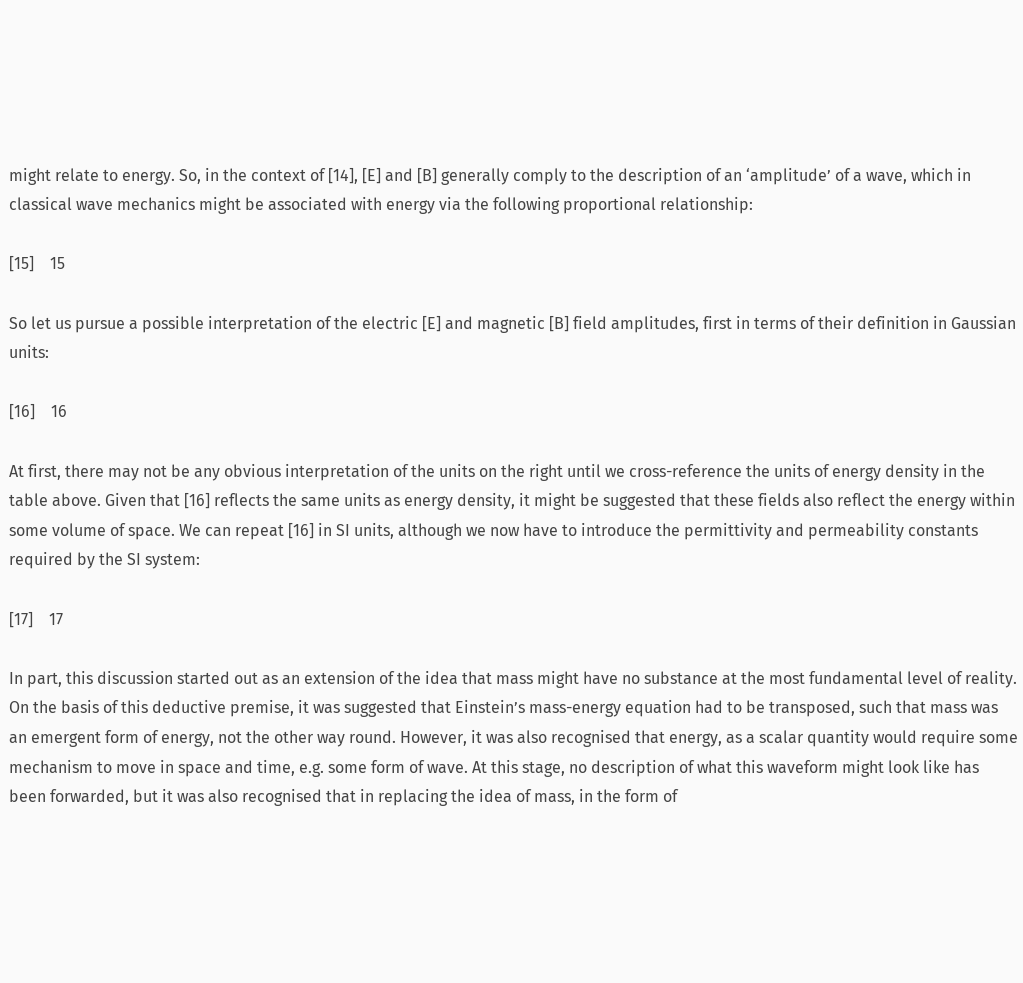might relate to energy. So, in the context of [14], [E] and [B] generally comply to the description of an ‘amplitude’ of a wave, which in classical wave mechanics might be associated with energy via the following proportional relationship:

[15]    15

So let us pursue a possible interpretation of the electric [E] and magnetic [B] field amplitudes, first in terms of their definition in Gaussian units:

[16]    16

At first, there may not be any obvious interpretation of the units on the right until we cross-reference the units of energy density in the table above. Given that [16] reflects the same units as energy density, it might be suggested that these fields also reflect the energy within some volume of space. We can repeat [16] in SI units, although we now have to introduce the permittivity and permeability constants required by the SI system:

[17]    17

In part, this discussion started out as an extension of the idea that mass might have no substance at the most fundamental level of reality. On the basis of this deductive premise, it was suggested that Einstein’s mass-energy equation had to be transposed, such that mass was an emergent form of energy, not the other way round. However, it was also recognised that energy, as a scalar quantity would require some mechanism to move in space and time, e.g. some form of wave. At this stage, no description of what this waveform might look like has been forwarded, but it was also recognised that in replacing the idea of mass, in the form of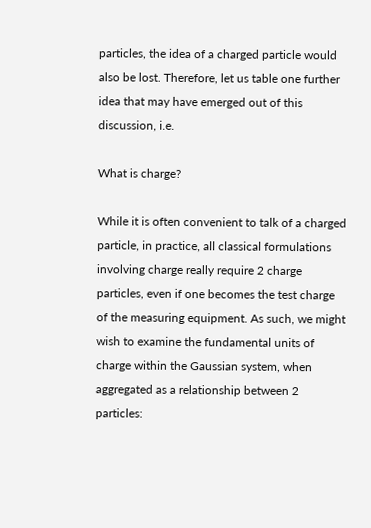particles, the idea of a charged particle would also be lost. Therefore, let us table one further idea that may have emerged out of this discussion, i.e.

What is charge?

While it is often convenient to talk of a charged particle, in practice, all classical formulations involving charge really require 2 charge particles, even if one becomes the test charge of the measuring equipment. As such, we might wish to examine the fundamental units of charge within the Gaussian system, when aggregated as a relationship between 2 particles: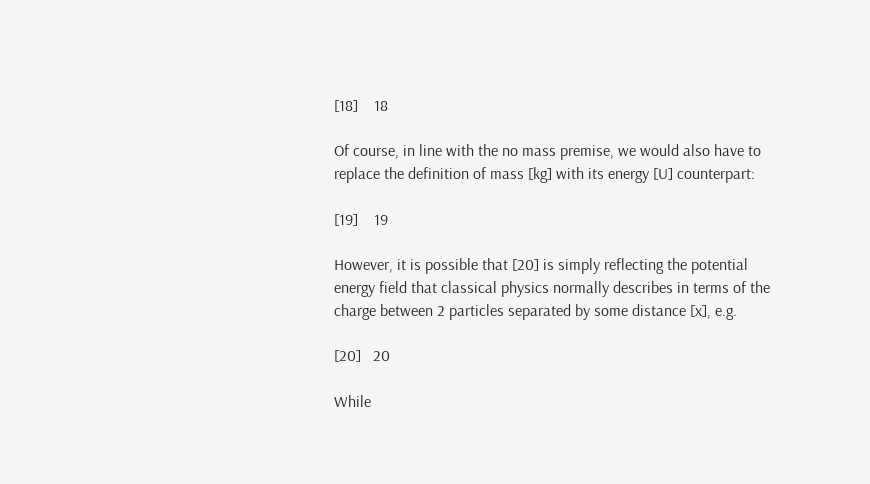[18]    18

Of course, in line with the no mass premise, we would also have to replace the definition of mass [kg] with its energy [U] counterpart:

[19]    19

However, it is possible that [20] is simply reflecting the potential energy field that classical physics normally describes in terms of the charge between 2 particles separated by some distance [x], e.g.

[20]   20

While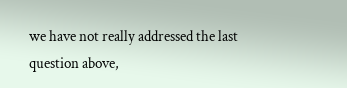we have not really addressed the last question above,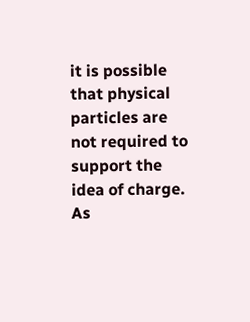it is possible that physical particles are not required to support the idea of charge. As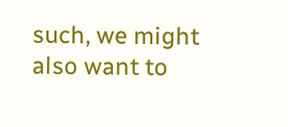such, we might also want to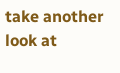take another look at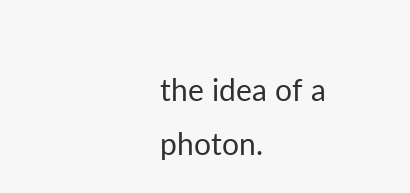the idea of a photon.